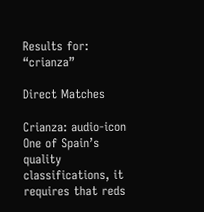Results for: “crianza”

Direct Matches

Crianza: audio-icon One of Spain’s quality classifications, it requires that reds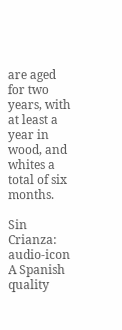are aged for two years, with at least a year in wood, and whites a total of six months.

Sin Crianza: audio-icon A Spanish quality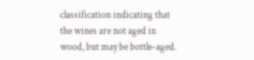classification indicating that the wines are not aged in wood, but may be bottle-aged.